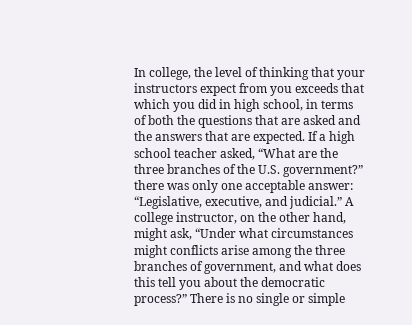In college, the level of thinking that your instructors expect from you exceeds that which you did in high school, in terms of both the questions that are asked and the answers that are expected. If a high school teacher asked, “What are the three branches of the U.S. government?” there was only one acceptable answer: “Legislative, executive, and judicial.” A college instructor, on the other hand, might ask, “Under what circumstances might conflicts arise among the three branches of government, and what does this tell you about the democratic process?” There is no single or simple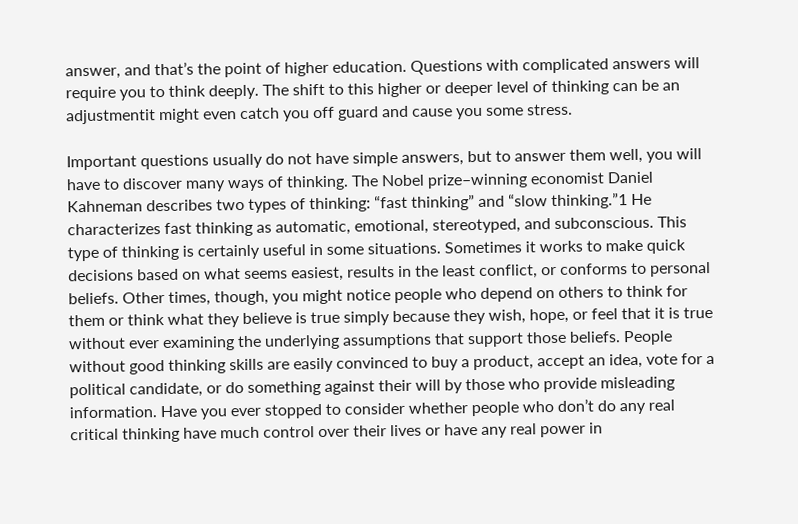answer, and that’s the point of higher education. Questions with complicated answers will require you to think deeply. The shift to this higher or deeper level of thinking can be an adjustmentit might even catch you off guard and cause you some stress.

Important questions usually do not have simple answers, but to answer them well, you will have to discover many ways of thinking. The Nobel prize–winning economist Daniel Kahneman describes two types of thinking: “fast thinking” and “slow thinking.”1 He characterizes fast thinking as automatic, emotional, stereotyped, and subconscious. This type of thinking is certainly useful in some situations. Sometimes it works to make quick decisions based on what seems easiest, results in the least conflict, or conforms to personal beliefs. Other times, though, you might notice people who depend on others to think for them or think what they believe is true simply because they wish, hope, or feel that it is true without ever examining the underlying assumptions that support those beliefs. People without good thinking skills are easily convinced to buy a product, accept an idea, vote for a political candidate, or do something against their will by those who provide misleading information. Have you ever stopped to consider whether people who don’t do any real critical thinking have much control over their lives or have any real power in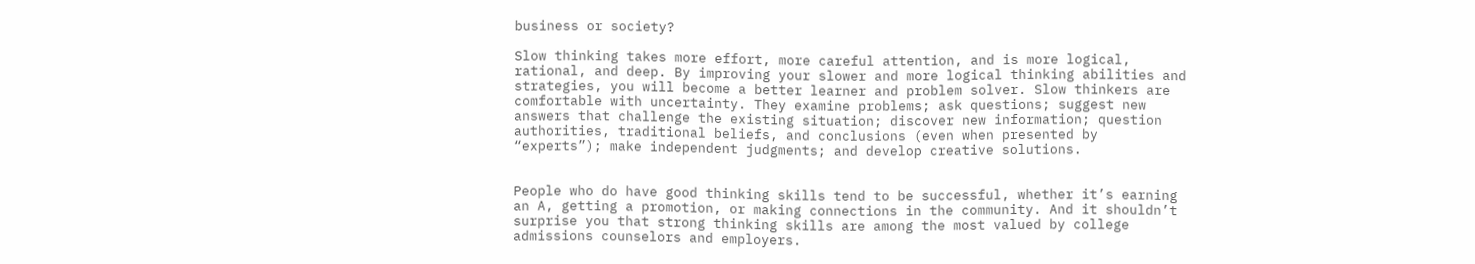business or society?

Slow thinking takes more effort, more careful attention, and is more logical, rational, and deep. By improving your slower and more logical thinking abilities and strategies, you will become a better learner and problem solver. Slow thinkers are comfortable with uncertainty. They examine problems; ask questions; suggest new answers that challenge the existing situation; discover new information; question authorities, traditional beliefs, and conclusions (even when presented by “experts”); make independent judgments; and develop creative solutions.


People who do have good thinking skills tend to be successful, whether it’s earning an A, getting a promotion, or making connections in the community. And it shouldn’t surprise you that strong thinking skills are among the most valued by college admissions counselors and employers.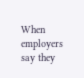When employers say they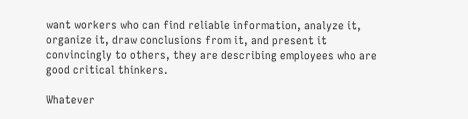want workers who can find reliable information, analyze it, organize it, draw conclusions from it, and present it convincingly to others, they are describing employees who are good critical thinkers.

Whatever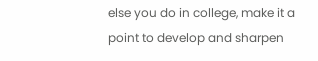else you do in college, make it a point to develop and sharpen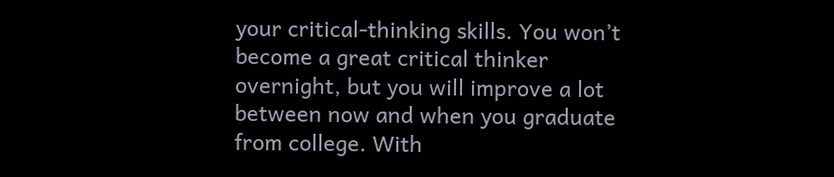your critical-thinking skills. You won’t become a great critical thinker overnight, but you will improve a lot between now and when you graduate from college. With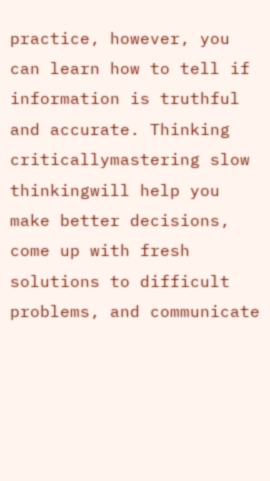practice, however, you can learn how to tell if information is truthful and accurate. Thinking criticallymastering slow thinkingwill help you make better decisions, come up with fresh solutions to difficult problems, and communicate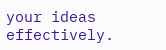your ideas effectively.